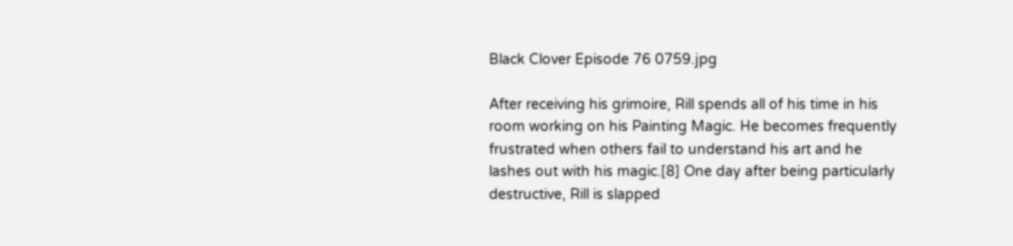Black Clover Episode 76 0759.jpg

After receiving his grimoire, Rill spends all of his time in his room working on his Painting Magic. He becomes frequently frustrated when others fail to understand his art and he lashes out with his magic.[8] One day after being particularly destructive, Rill is slapped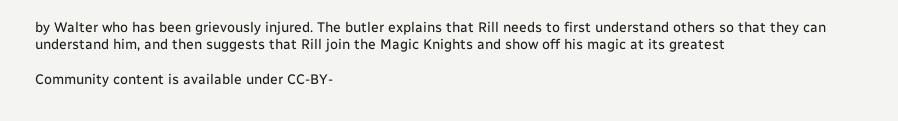by Walter who has been grievously injured. The butler explains that Rill needs to first understand others so that they can understand him, and then suggests that Rill join the Magic Knights and show off his magic at its greatest

Community content is available under CC-BY-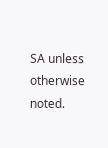SA unless otherwise noted.